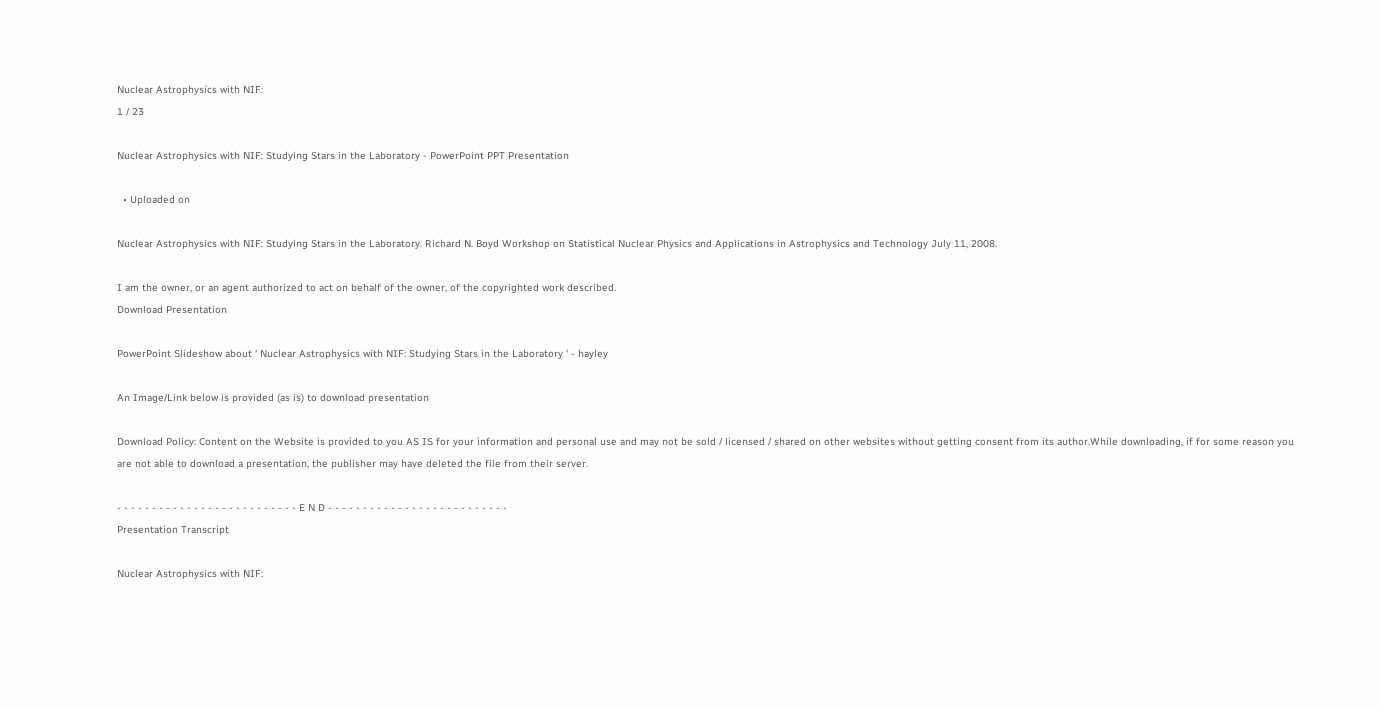Nuclear Astrophysics with NIF:
1 / 23

Nuclear Astrophysics with NIF: Studying Stars in the Laboratory - PowerPoint PPT Presentation

  • Uploaded on

Nuclear Astrophysics with NIF: Studying Stars in the Laboratory. Richard N. Boyd Workshop on Statistical Nuclear Physics and Applications in Astrophysics and Technology July 11, 2008.

I am the owner, or an agent authorized to act on behalf of the owner, of the copyrighted work described.
Download Presentation

PowerPoint Slideshow about ' Nuclear Astrophysics with NIF: Studying Stars in the Laboratory ' - hayley

An Image/Link below is provided (as is) to download presentation

Download Policy: Content on the Website is provided to you AS IS for your information and personal use and may not be sold / licensed / shared on other websites without getting consent from its author.While downloading, if for some reason you are not able to download a presentation, the publisher may have deleted the file from their server.

- - - - - - - - - - - - - - - - - - - - - - - - - - E N D - - - - - - - - - - - - - - - - - - - - - - - - - -
Presentation Transcript

Nuclear Astrophysics with NIF: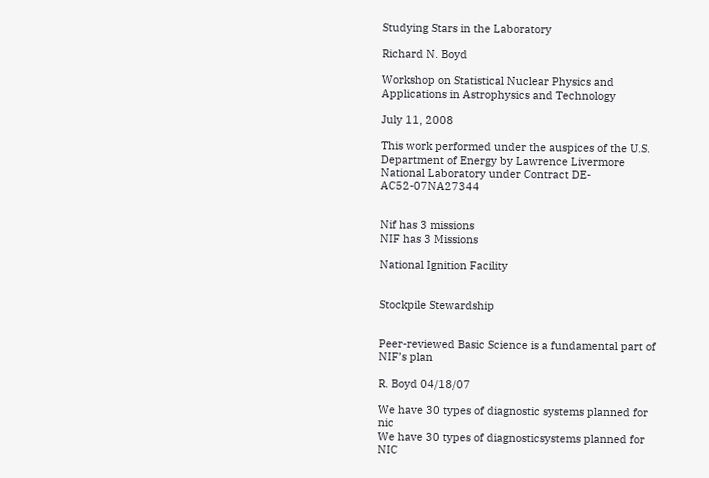Studying Stars in the Laboratory

Richard N. Boyd

Workshop on Statistical Nuclear Physics and Applications in Astrophysics and Technology

July 11, 2008

This work performed under the auspices of the U.S. Department of Energy by Lawrence Livermore National Laboratory under Contract DE-AC52-07NA27344


Nif has 3 missions
NIF has 3 Missions

National Ignition Facility


Stockpile Stewardship


Peer-reviewed Basic Science is a fundamental part of NIF’s plan

R. Boyd 04/18/07

We have 30 types of diagnostic systems planned for nic
We have 30 types of diagnosticsystems planned for NIC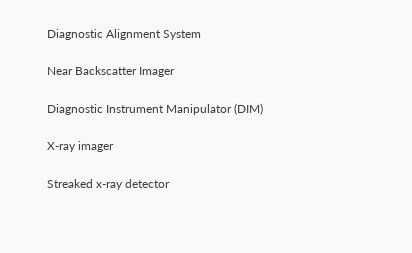Diagnostic Alignment System

Near Backscatter Imager

Diagnostic Instrument Manipulator (DIM)

X-ray imager

Streaked x-ray detector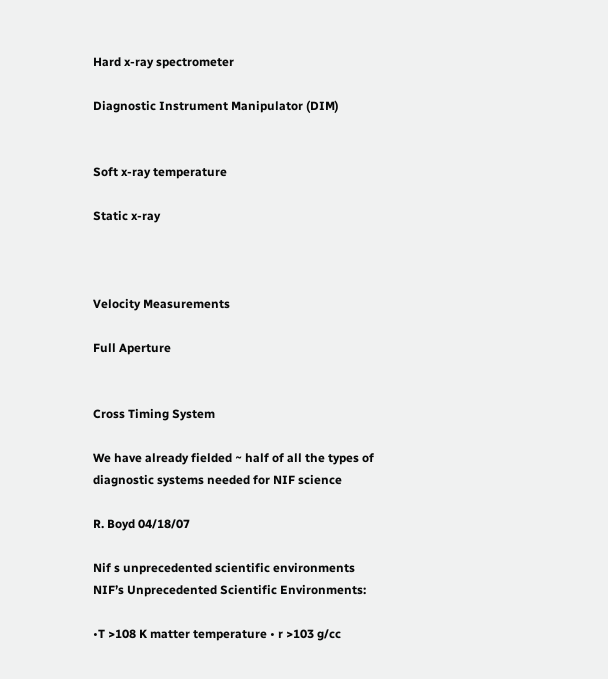Hard x-ray spectrometer

Diagnostic Instrument Manipulator (DIM)


Soft x-ray temperature

Static x-ray



Velocity Measurements

Full Aperture


Cross Timing System

We have already fielded ~ half of all the types of diagnostic systems needed for NIF science

R. Boyd 04/18/07

Nif s unprecedented scientific environments
NIF’s Unprecedented Scientific Environments:

•T >108 K matter temperature • r >103 g/cc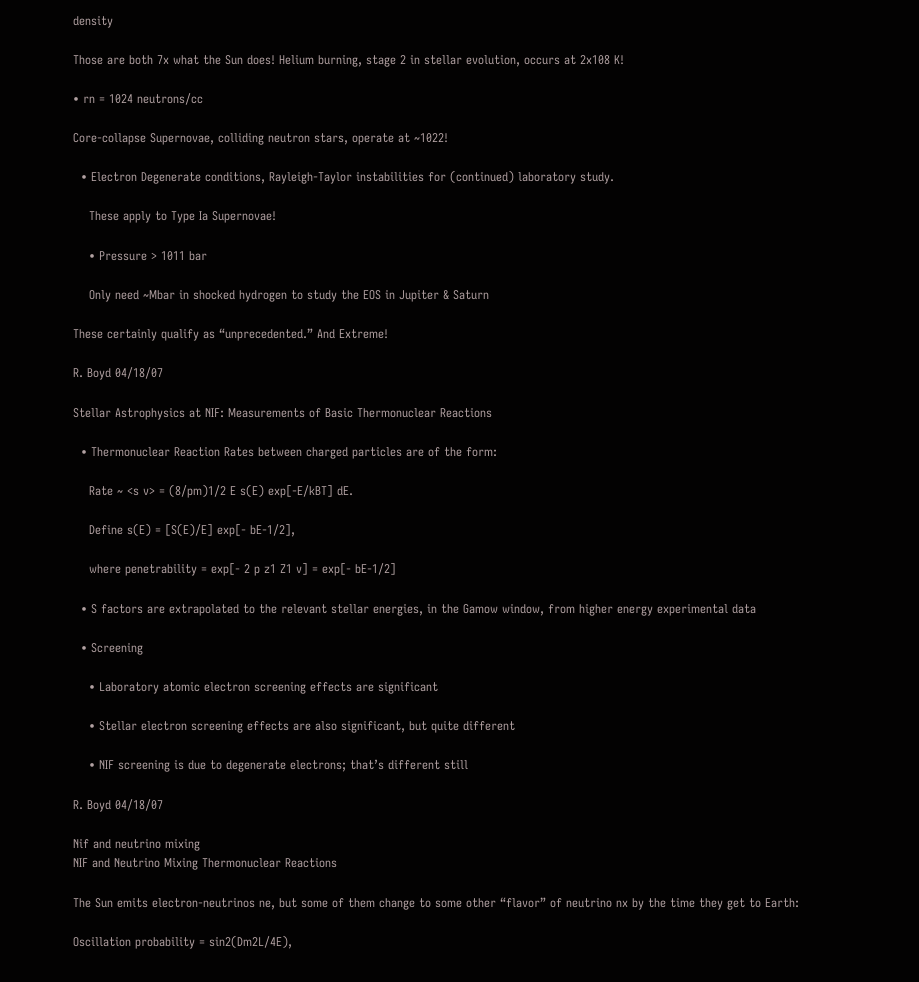density

Those are both 7x what the Sun does! Helium burning, stage 2 in stellar evolution, occurs at 2x108 K!

• rn = 1024 neutrons/cc

Core-collapse Supernovae, colliding neutron stars, operate at ~1022!

  • Electron Degenerate conditions, Rayleigh-Taylor instabilities for (continued) laboratory study.

    These apply to Type Ia Supernovae!

    • Pressure > 1011 bar

    Only need ~Mbar in shocked hydrogen to study the EOS in Jupiter & Saturn

These certainly qualify as “unprecedented.” And Extreme!

R. Boyd 04/18/07

Stellar Astrophysics at NIF: Measurements of Basic Thermonuclear Reactions

  • Thermonuclear Reaction Rates between charged particles are of the form:

    Rate ~ <s v> = (8/pm)1/2 E s(E) exp[-E/kBT] dE.

    Define s(E) = [S(E)/E] exp[- bE-1/2],

    where penetrability = exp[- 2 p z1 Z1 v] = exp[- bE-1/2]

  • S factors are extrapolated to the relevant stellar energies, in the Gamow window, from higher energy experimental data

  • Screening

    • Laboratory atomic electron screening effects are significant

    • Stellar electron screening effects are also significant, but quite different

    • NIF screening is due to degenerate electrons; that’s different still

R. Boyd 04/18/07

Nif and neutrino mixing
NIF and Neutrino Mixing Thermonuclear Reactions

The Sun emits electron-neutrinos ne, but some of them change to some other “flavor” of neutrino nx by the time they get to Earth:

Oscillation probability = sin2(Dm2L/4E),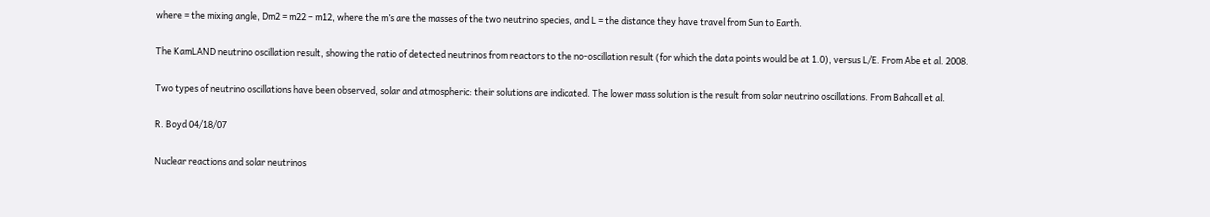where = the mixing angle, Dm2 = m22 – m12, where the m’s are the masses of the two neutrino species, and L = the distance they have travel from Sun to Earth.

The KamLAND neutrino oscillation result, showing the ratio of detected neutrinos from reactors to the no-oscillation result (for which the data points would be at 1.0), versus L/E. From Abe et al. 2008.

Two types of neutrino oscillations have been observed, solar and atmospheric: their solutions are indicated. The lower mass solution is the result from solar neutrino oscillations. From Bahcall et al.

R. Boyd 04/18/07

Nuclear reactions and solar neutrinos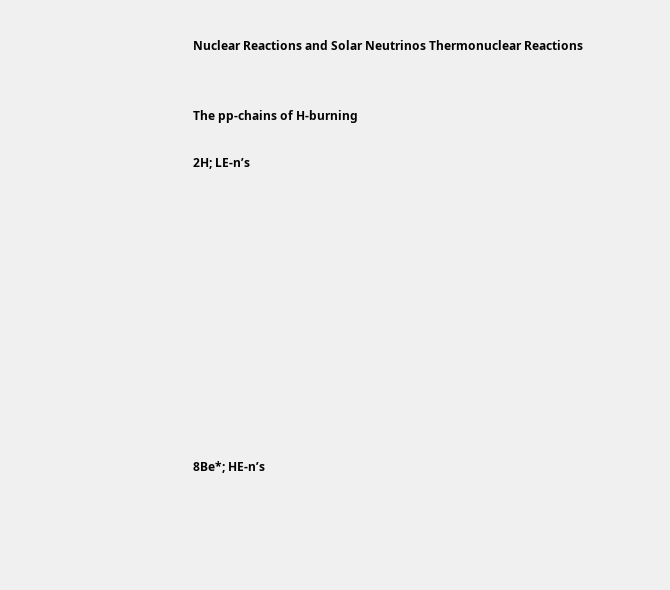Nuclear Reactions and Solar Neutrinos Thermonuclear Reactions


The pp-chains of H-burning

2H; LE-n’s












8Be*; HE-n’s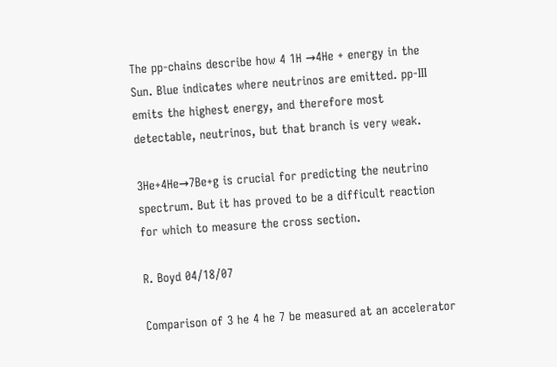The pp-chains describe how 4 1H →4He + energy in the Sun. Blue indicates where neutrinos are emitted. pp-III emits the highest energy, and therefore most detectable, neutrinos, but that branch is very weak.

3He+4He→7Be+g is crucial for predicting the neutrino spectrum. But it has proved to be a difficult reaction for which to measure the cross section.

R. Boyd 04/18/07

Comparison of 3 he 4 he 7 be measured at an accelerator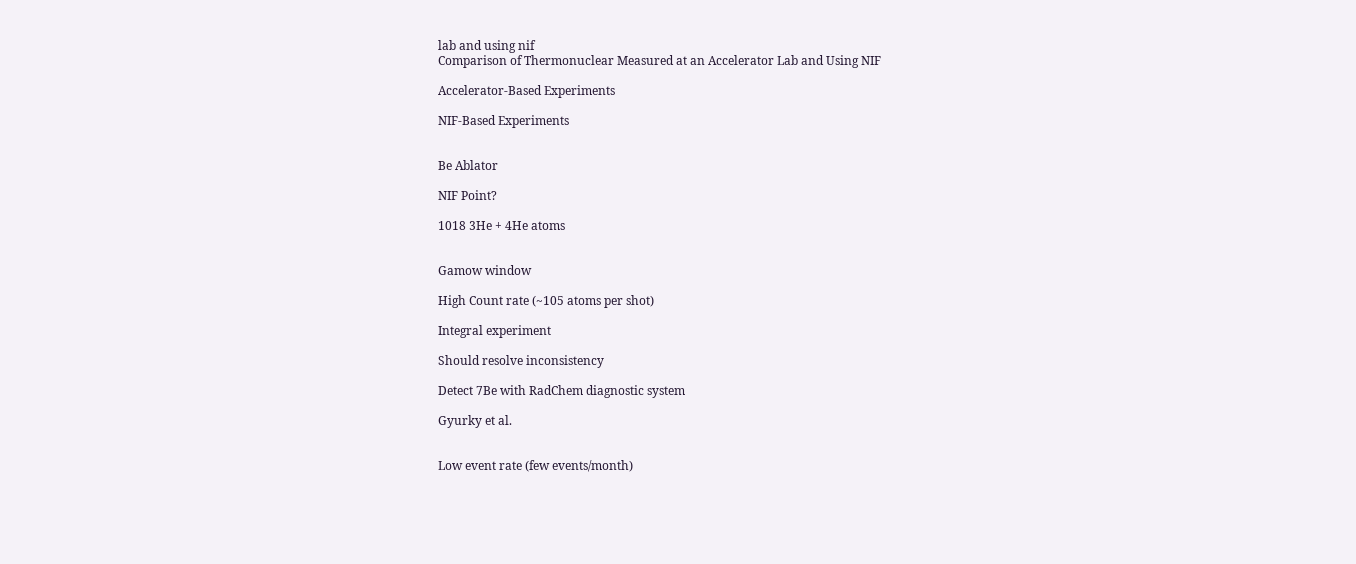lab and using nif
Comparison of Thermonuclear Measured at an Accelerator Lab and Using NIF

Accelerator-Based Experiments

NIF-Based Experiments


Be Ablator

NIF Point?

1018 3He + 4He atoms


Gamow window

High Count rate (~105 atoms per shot)

Integral experiment

Should resolve inconsistency

Detect 7Be with RadChem diagnostic system

Gyurky et al.


Low event rate (few events/month)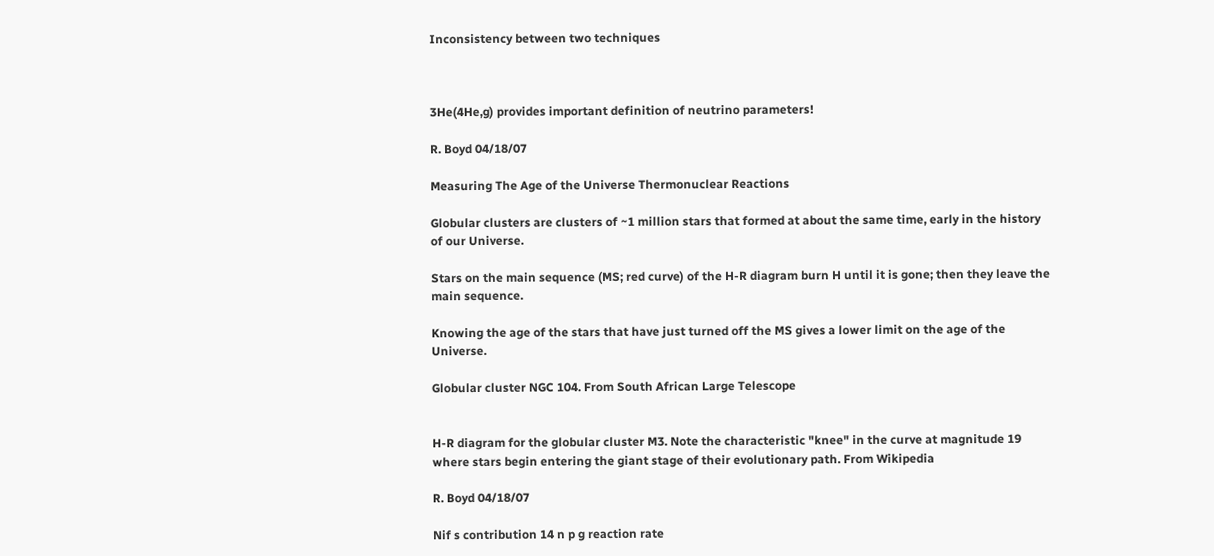Inconsistency between two techniques



3He(4He,g) provides important definition of neutrino parameters!

R. Boyd 04/18/07

Measuring The Age of the Universe Thermonuclear Reactions

Globular clusters are clusters of ~1 million stars that formed at about the same time, early in the history of our Universe.

Stars on the main sequence (MS; red curve) of the H-R diagram burn H until it is gone; then they leave the main sequence.

Knowing the age of the stars that have just turned off the MS gives a lower limit on the age of the Universe.

Globular cluster NGC 104. From South African Large Telescope


H-R diagram for the globular cluster M3. Note the characteristic "knee" in the curve at magnitude 19 where stars begin entering the giant stage of their evolutionary path. From Wikipedia

R. Boyd 04/18/07

Nif s contribution 14 n p g reaction rate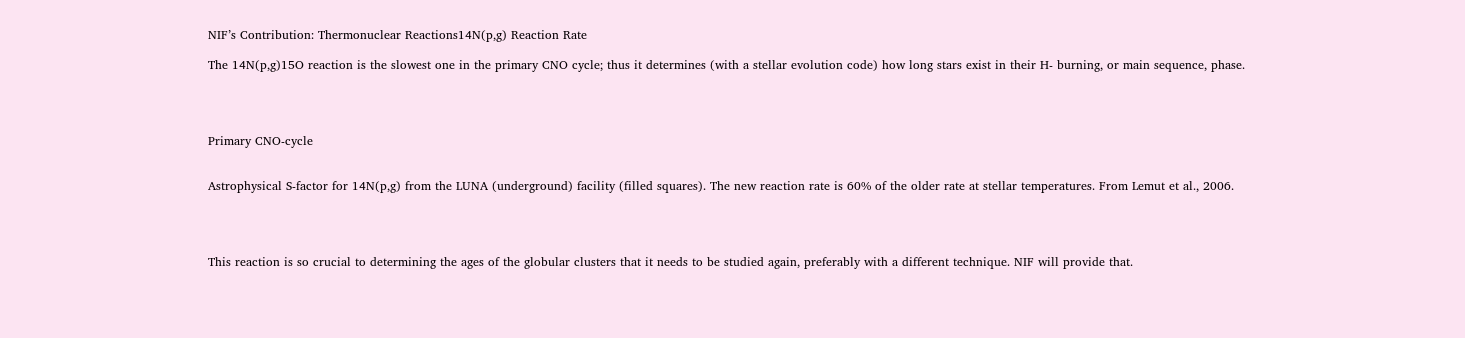NIF’s Contribution: Thermonuclear Reactions14N(p,g) Reaction Rate

The 14N(p,g)15O reaction is the slowest one in the primary CNO cycle; thus it determines (with a stellar evolution code) how long stars exist in their H- burning, or main sequence, phase.




Primary CNO-cycle


Astrophysical S-factor for 14N(p,g) from the LUNA (underground) facility (filled squares). The new reaction rate is 60% of the older rate at stellar temperatures. From Lemut et al., 2006.




This reaction is so crucial to determining the ages of the globular clusters that it needs to be studied again, preferably with a different technique. NIF will provide that.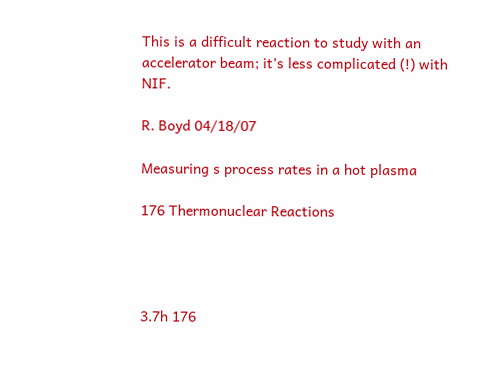This is a difficult reaction to study with an accelerator beam; it’s less complicated (!) with NIF.

R. Boyd 04/18/07

Measuring s process rates in a hot plasma

176 Thermonuclear Reactions




3.7h 176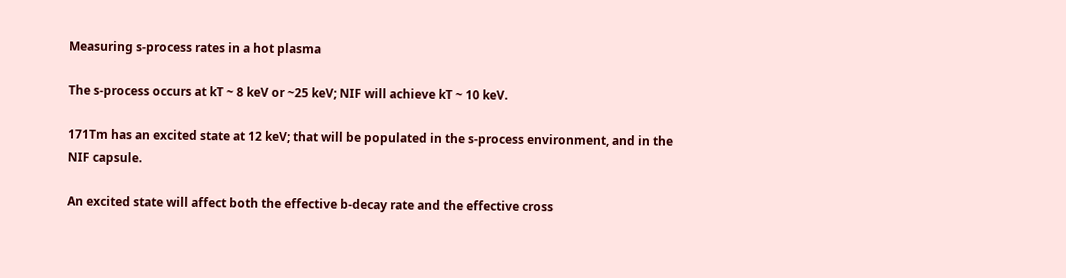Measuring s-process rates in a hot plasma

The s-process occurs at kT ~ 8 keV or ~25 keV; NIF will achieve kT ~ 10 keV.

171Tm has an excited state at 12 keV; that will be populated in the s-process environment, and in the NIF capsule.

An excited state will affect both the effective b-decay rate and the effective cross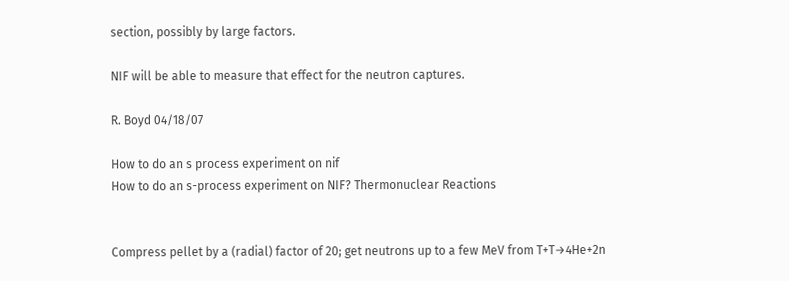section, possibly by large factors.

NIF will be able to measure that effect for the neutron captures.

R. Boyd 04/18/07

How to do an s process experiment on nif
How to do an s-process experiment on NIF? Thermonuclear Reactions


Compress pellet by a (radial) factor of 20; get neutrons up to a few MeV from T+T→4He+2n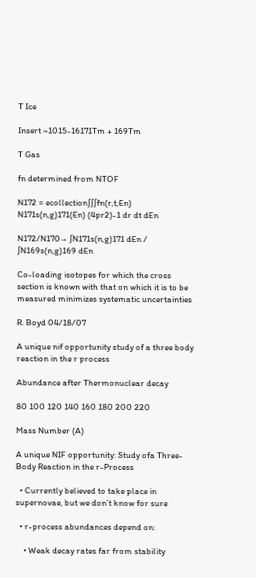T Ice

Insert ~1015-16171Tm + 169Tm

T Gas

fn determined from NTOF

N172 = ecollection∫∫∫fn(r,t,En) N171s(n,g)171(En) (4pr2)-1 dr dt dEn

N172/N170→ ∫N171s(n,g)171 dEn / ∫N169s(n,g)169 dEn

Co-loading isotopes for which the cross section is known with that on which it is to be measured minimizes systematic uncertainties

R. Boyd 04/18/07

A unique nif opportunity study of a three body reaction in the r process

Abundance after Thermonuclear decay

80 100 120 140 160 180 200 220

Mass Number (A)

A unique NIF opportunity: Study ofa Three-Body Reaction in the r-Process

  • Currently believed to take place in supernovae, but we don’t know for sure

  • r-process abundances depend on:

    • Weak decay rates far from stability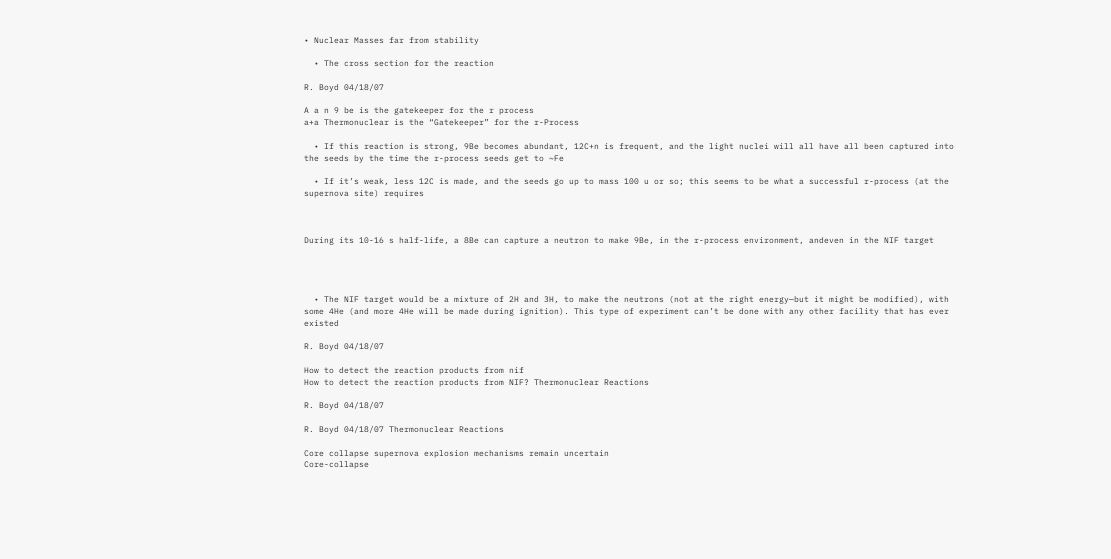• Nuclear Masses far from stability

  • The cross section for the reaction

R. Boyd 04/18/07

A a n 9 be is the gatekeeper for the r process
a+a Thermonuclear is the “Gatekeeper” for the r-Process

  • If this reaction is strong, 9Be becomes abundant, 12C+n is frequent, and the light nuclei will all have all been captured into the seeds by the time the r-process seeds get to ~Fe

  • If it’s weak, less 12C is made, and the seeds go up to mass 100 u or so; this seems to be what a successful r-process (at the supernova site) requires



During its 10-16 s half-life, a 8Be can capture a neutron to make 9Be, in the r-process environment, andeven in the NIF target




  • The NIF target would be a mixture of 2H and 3H, to make the neutrons (not at the right energy—but it might be modified), with some 4He (and more 4He will be made during ignition). This type of experiment can’t be done with any other facility that has ever existed

R. Boyd 04/18/07

How to detect the reaction products from nif
How to detect the reaction products from NIF? Thermonuclear Reactions

R. Boyd 04/18/07

R. Boyd 04/18/07 Thermonuclear Reactions

Core collapse supernova explosion mechanisms remain uncertain
Core-collapse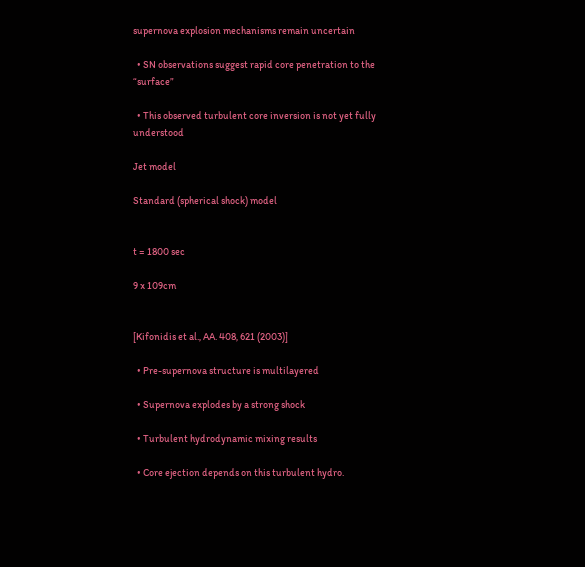supernova explosion mechanisms remain uncertain

  • SN observations suggest rapid core penetration to the “surface”

  • This observed turbulent core inversion is not yet fully understood

Jet model

Standard (spherical shock) model


t = 1800 sec

9 x 109cm


[Kifonidis et al., AA. 408, 621 (2003)]

  • Pre-supernova structure is multilayered

  • Supernova explodes by a strong shock

  • Turbulent hydrodynamic mixing results

  • Core ejection depends on this turbulent hydro.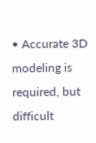• Accurate 3D modeling is required, but difficult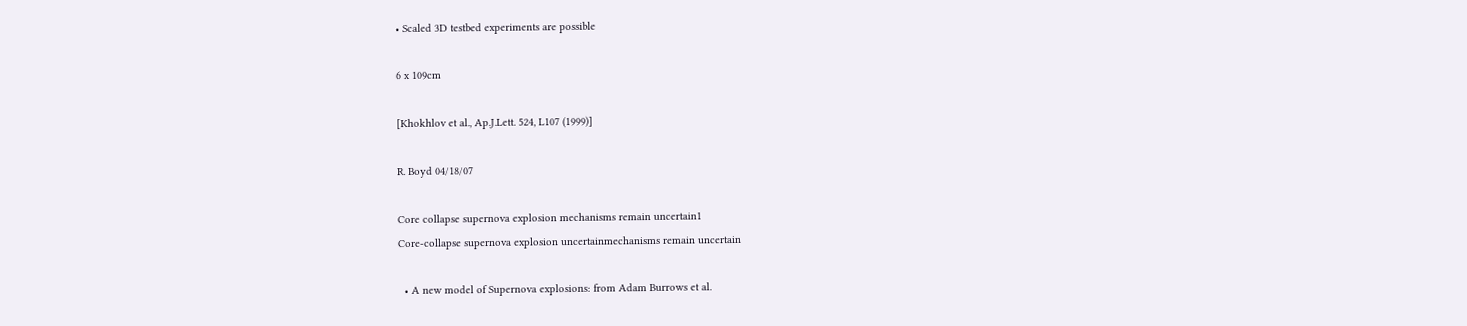• Scaled 3D testbed experiments are possible

6 x 109cm

[Khokhlov et al., Ap.J.Lett. 524, L107 (1999)]

R. Boyd 04/18/07

Core collapse supernova explosion mechanisms remain uncertain1
Core-collapse supernova explosion uncertainmechanisms remain uncertain

  • A new model of Supernova explosions: from Adam Burrows et al.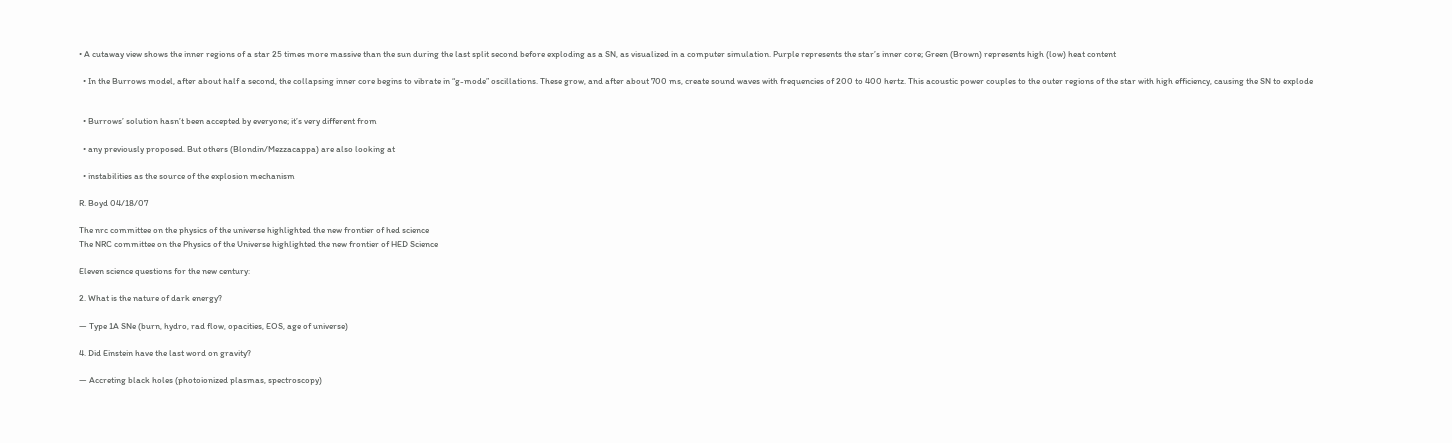• A cutaway view shows the inner regions of a star 25 times more massive than the sun during the last split second before exploding as a SN, as visualized in a computer simulation. Purple represents the star’s inner core; Green (Brown) represents high (low) heat content

  • In the Burrows model, after about half a second, the collapsing inner core begins to vibrate in “g-mode” oscillations. These grow, and after about 700 ms, create sound waves with frequencies of 200 to 400 hertz. This acoustic power couples to the outer regions of the star with high efficiency, causing the SN to explode


  • Burrows’ solution hasn’t been accepted by everyone; it’s very different from

  • any previously proposed. But others (Blondin/Mezzacappa) are also looking at

  • instabilities as the source of the explosion mechanism

R. Boyd 04/18/07

The nrc committee on the physics of the universe highlighted the new frontier of hed science
The NRC committee on the Physics of the Universe highlighted the new frontier of HED Science

Eleven science questions for the new century:

2. What is the nature of dark energy?

— Type 1A SNe (burn, hydro, rad flow, opacities, EOS, age of universe)

4. Did Einstein have the last word on gravity?

— Accreting black holes (photoionized plasmas, spectroscopy)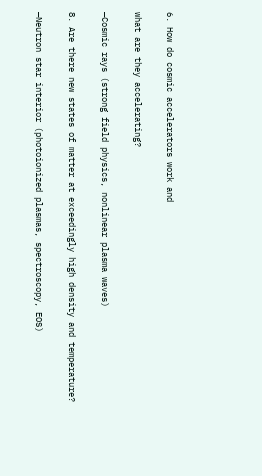6. How do cosmic accelerators work and

what are they accelerating?

—Cosmic rays (strong field physics, nonlinear plasma waves)

8. Are there new states of matter at exceedingly high density and temperature?

—Neutron star interior (photoionized plasmas, spectroscopy, EOS)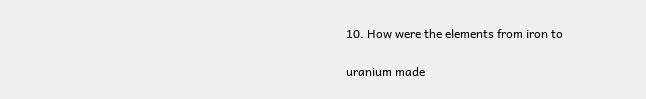10. How were the elements from iron to

uranium made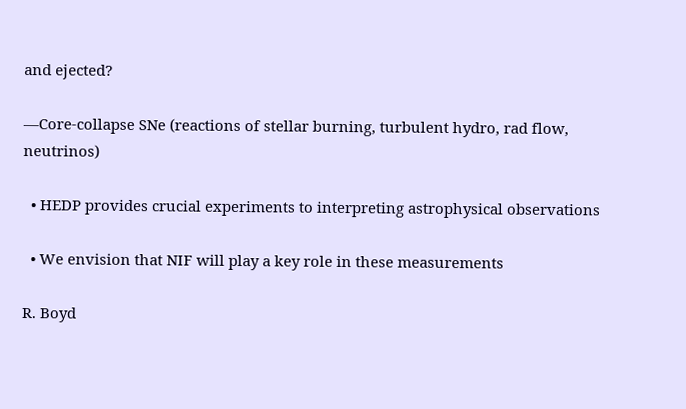and ejected?

—Core-collapse SNe (reactions of stellar burning, turbulent hydro, rad flow, neutrinos)

  • HEDP provides crucial experiments to interpreting astrophysical observations

  • We envision that NIF will play a key role in these measurements

R. Boyd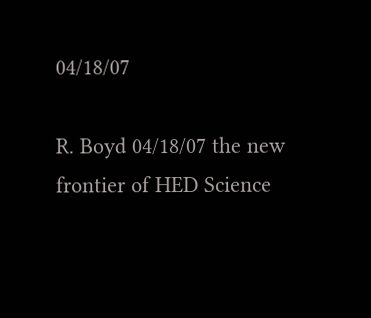04/18/07

R. Boyd 04/18/07 the new frontier of HED Science